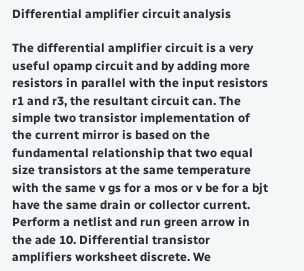Differential amplifier circuit analysis

The differential amplifier circuit is a very useful opamp circuit and by adding more resistors in parallel with the input resistors r1 and r3, the resultant circuit can. The simple two transistor implementation of the current mirror is based on the fundamental relationship that two equal size transistors at the same temperature with the same v gs for a mos or v be for a bjt have the same drain or collector current. Perform a netlist and run green arrow in the ade 10. Differential transistor amplifiers worksheet discrete. We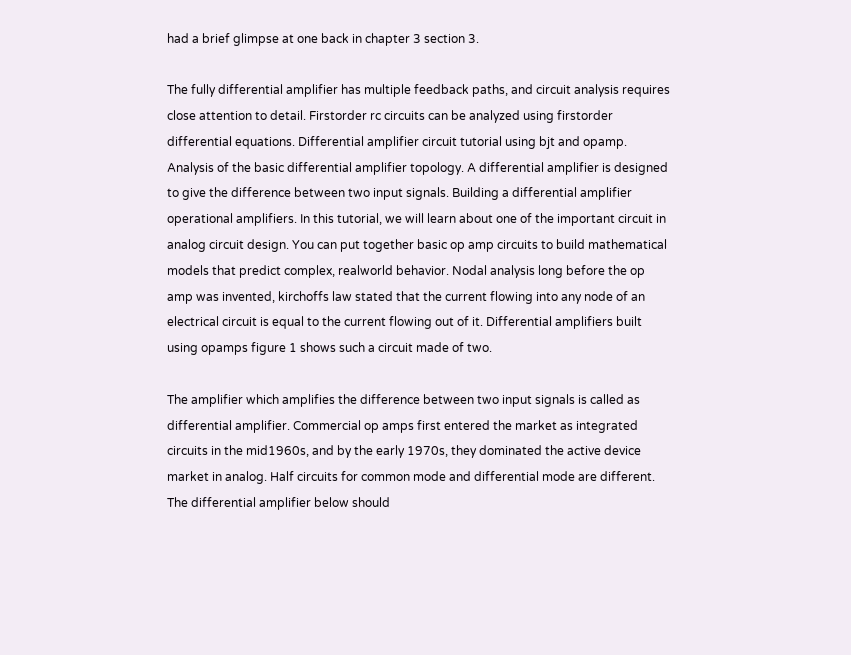had a brief glimpse at one back in chapter 3 section 3.

The fully differential amplifier has multiple feedback paths, and circuit analysis requires close attention to detail. Firstorder rc circuits can be analyzed using firstorder differential equations. Differential amplifier circuit tutorial using bjt and opamp. Analysis of the basic differential amplifier topology. A differential amplifier is designed to give the difference between two input signals. Building a differential amplifier operational amplifiers. In this tutorial, we will learn about one of the important circuit in analog circuit design. You can put together basic op amp circuits to build mathematical models that predict complex, realworld behavior. Nodal analysis long before the op amp was invented, kirchoffs law stated that the current flowing into any node of an electrical circuit is equal to the current flowing out of it. Differential amplifiers built using opamps figure 1 shows such a circuit made of two.

The amplifier which amplifies the difference between two input signals is called as differential amplifier. Commercial op amps first entered the market as integrated circuits in the mid1960s, and by the early 1970s, they dominated the active device market in analog. Half circuits for common mode and differential mode are different. The differential amplifier below should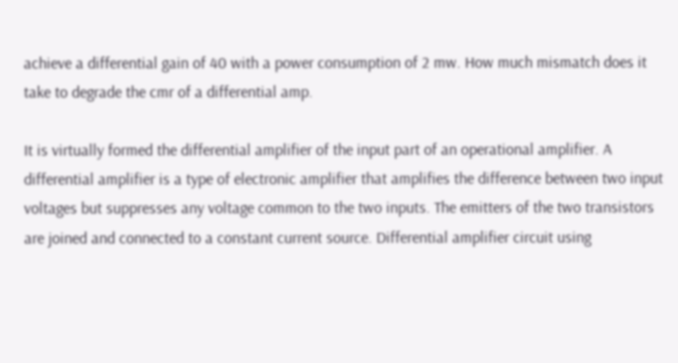achieve a differential gain of 40 with a power consumption of 2 mw. How much mismatch does it take to degrade the cmr of a differential amp.

It is virtually formed the differential amplifier of the input part of an operational amplifier. A differential amplifier is a type of electronic amplifier that amplifies the difference between two input voltages but suppresses any voltage common to the two inputs. The emitters of the two transistors are joined and connected to a constant current source. Differential amplifier circuit using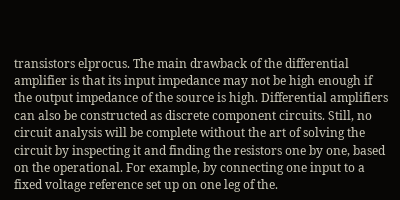transistors elprocus. The main drawback of the differential amplifier is that its input impedance may not be high enough if the output impedance of the source is high. Differential amplifiers can also be constructed as discrete component circuits. Still, no circuit analysis will be complete without the art of solving the circuit by inspecting it and finding the resistors one by one, based on the operational. For example, by connecting one input to a fixed voltage reference set up on one leg of the.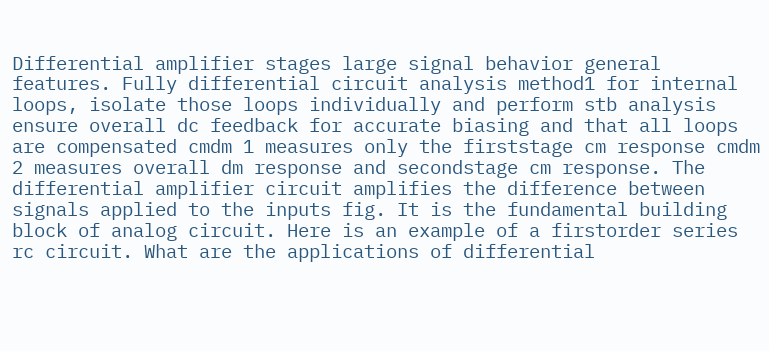Differential amplifier stages large signal behavior general features. Fully differential circuit analysis method1 for internal loops, isolate those loops individually and perform stb analysis ensure overall dc feedback for accurate biasing and that all loops are compensated cmdm 1 measures only the firststage cm response cmdm 2 measures overall dm response and secondstage cm response. The differential amplifier circuit amplifies the difference between signals applied to the inputs fig. It is the fundamental building block of analog circuit. Here is an example of a firstorder series rc circuit. What are the applications of differential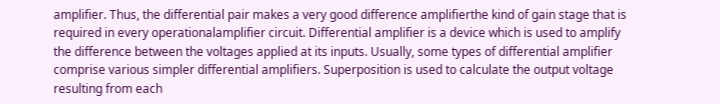amplifier. Thus, the differential pair makes a very good difference amplifierthe kind of gain stage that is required in every operationalamplifier circuit. Differential amplifier is a device which is used to amplify the difference between the voltages applied at its inputs. Usually, some types of differential amplifier comprise various simpler differential amplifiers. Superposition is used to calculate the output voltage resulting from each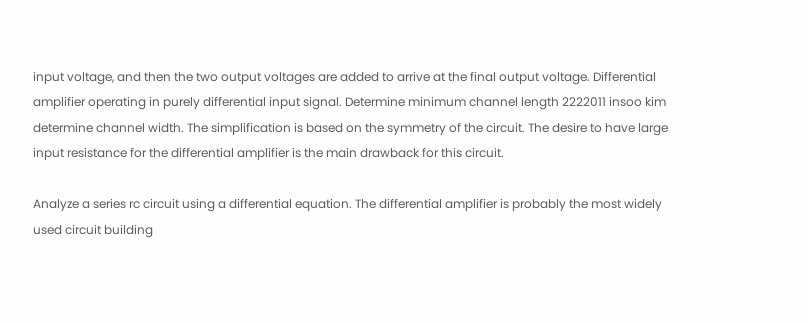input voltage, and then the two output voltages are added to arrive at the final output voltage. Differential amplifier operating in purely differential input signal. Determine minimum channel length 2222011 insoo kim determine channel width. The simplification is based on the symmetry of the circuit. The desire to have large input resistance for the differential amplifier is the main drawback for this circuit.

Analyze a series rc circuit using a differential equation. The differential amplifier is probably the most widely used circuit building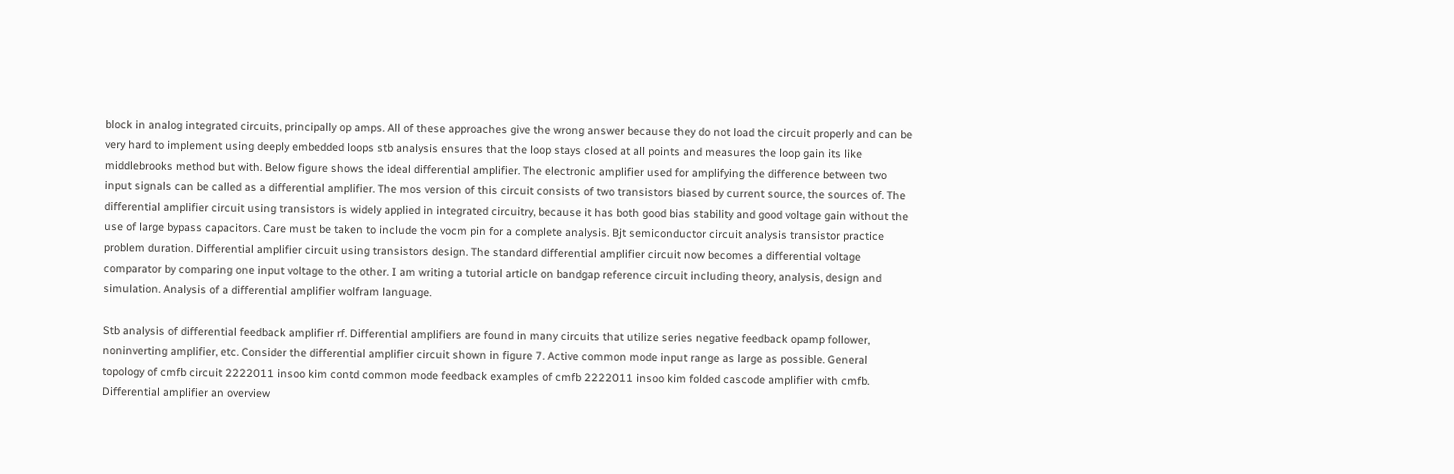block in analog integrated circuits, principally op amps. All of these approaches give the wrong answer because they do not load the circuit properly and can be very hard to implement using deeply embedded loops stb analysis ensures that the loop stays closed at all points and measures the loop gain its like middlebrooks method but with. Below figure shows the ideal differential amplifier. The electronic amplifier used for amplifying the difference between two input signals can be called as a differential amplifier. The mos version of this circuit consists of two transistors biased by current source, the sources of. The differential amplifier circuit using transistors is widely applied in integrated circuitry, because it has both good bias stability and good voltage gain without the use of large bypass capacitors. Care must be taken to include the vocm pin for a complete analysis. Bjt semiconductor circuit analysis transistor practice problem duration. Differential amplifier circuit using transistors design. The standard differential amplifier circuit now becomes a differential voltage comparator by comparing one input voltage to the other. I am writing a tutorial article on bandgap reference circuit including theory, analysis, design and simulation. Analysis of a differential amplifier wolfram language.

Stb analysis of differential feedback amplifier rf. Differential amplifiers are found in many circuits that utilize series negative feedback opamp follower, noninverting amplifier, etc. Consider the differential amplifier circuit shown in figure 7. Active common mode input range as large as possible. General topology of cmfb circuit 2222011 insoo kim contd common mode feedback examples of cmfb 2222011 insoo kim folded cascode amplifier with cmfb. Differential amplifier an overview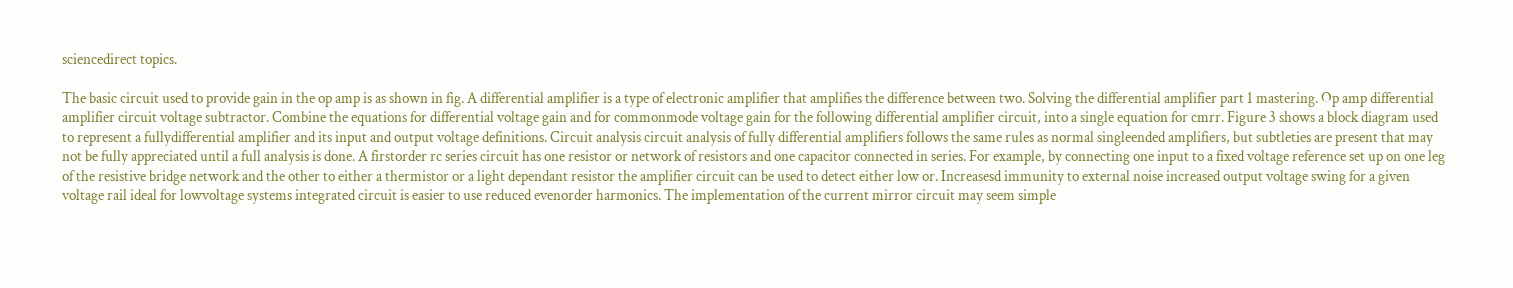sciencedirect topics.

The basic circuit used to provide gain in the op amp is as shown in fig. A differential amplifier is a type of electronic amplifier that amplifies the difference between two. Solving the differential amplifier part 1 mastering. Op amp differential amplifier circuit voltage subtractor. Combine the equations for differential voltage gain and for commonmode voltage gain for the following differential amplifier circuit, into a single equation for cmrr. Figure 3 shows a block diagram used to represent a fullydifferential amplifier and its input and output voltage definitions. Circuit analysis circuit analysis of fully differential amplifiers follows the same rules as normal singleended amplifiers, but subtleties are present that may not be fully appreciated until a full analysis is done. A firstorder rc series circuit has one resistor or network of resistors and one capacitor connected in series. For example, by connecting one input to a fixed voltage reference set up on one leg of the resistive bridge network and the other to either a thermistor or a light dependant resistor the amplifier circuit can be used to detect either low or. Increasesd immunity to external noise increased output voltage swing for a given voltage rail ideal for lowvoltage systems integrated circuit is easier to use reduced evenorder harmonics. The implementation of the current mirror circuit may seem simple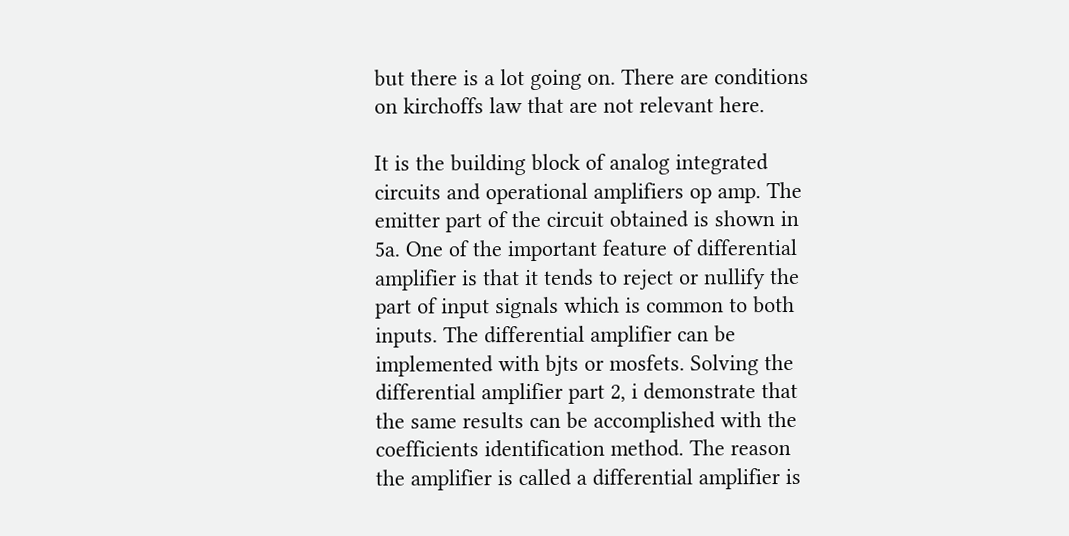but there is a lot going on. There are conditions on kirchoffs law that are not relevant here.

It is the building block of analog integrated circuits and operational amplifiers op amp. The emitter part of the circuit obtained is shown in 5a. One of the important feature of differential amplifier is that it tends to reject or nullify the part of input signals which is common to both inputs. The differential amplifier can be implemented with bjts or mosfets. Solving the differential amplifier part 2, i demonstrate that the same results can be accomplished with the coefficients identification method. The reason the amplifier is called a differential amplifier is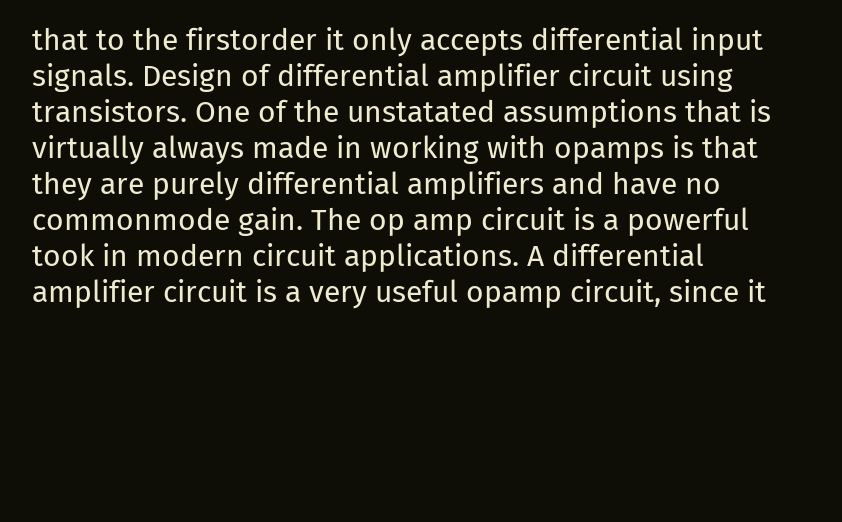that to the firstorder it only accepts differential input signals. Design of differential amplifier circuit using transistors. One of the unstatated assumptions that is virtually always made in working with opamps is that they are purely differential amplifiers and have no commonmode gain. The op amp circuit is a powerful took in modern circuit applications. A differential amplifier circuit is a very useful opamp circuit, since it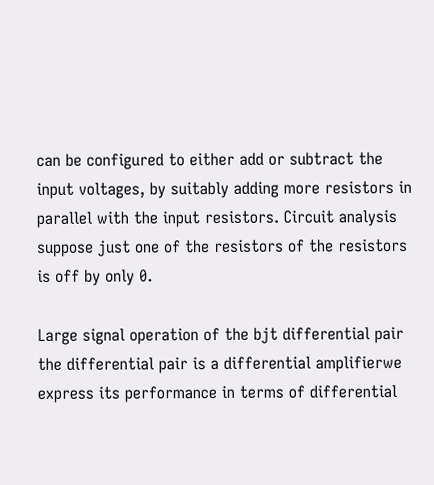can be configured to either add or subtract the input voltages, by suitably adding more resistors in parallel with the input resistors. Circuit analysis suppose just one of the resistors of the resistors is off by only 0.

Large signal operation of the bjt differential pair the differential pair is a differential amplifierwe express its performance in terms of differential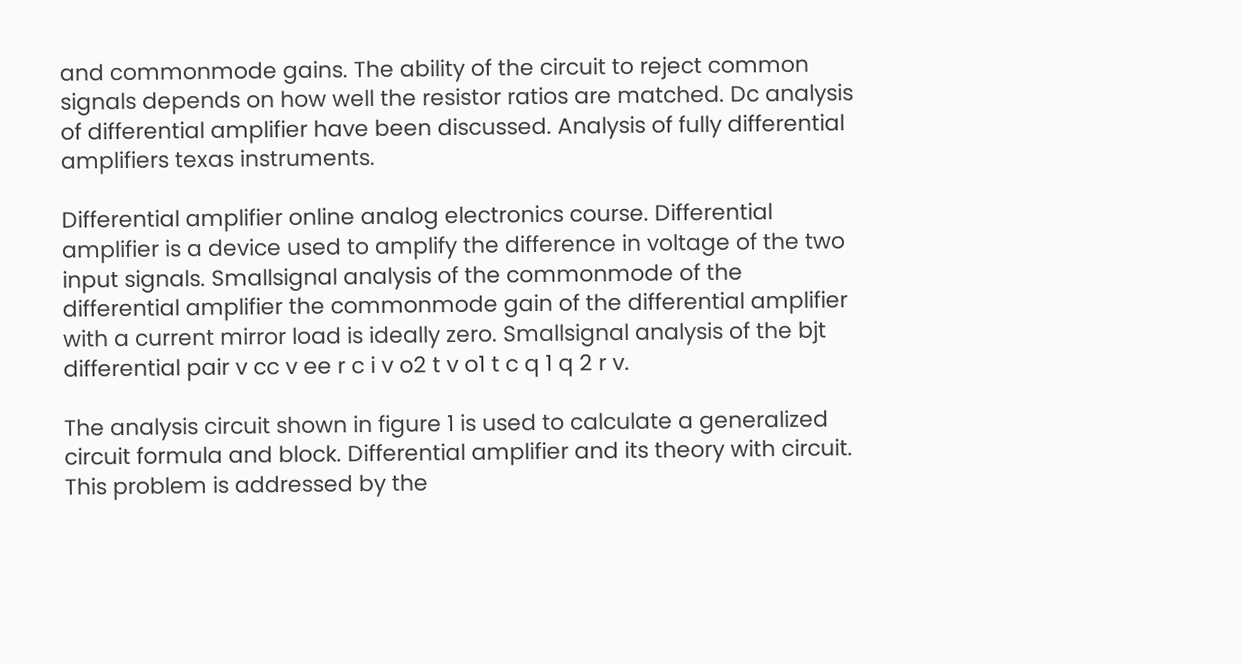and commonmode gains. The ability of the circuit to reject common signals depends on how well the resistor ratios are matched. Dc analysis of differential amplifier have been discussed. Analysis of fully differential amplifiers texas instruments.

Differential amplifier online analog electronics course. Differential amplifier is a device used to amplify the difference in voltage of the two input signals. Smallsignal analysis of the commonmode of the differential amplifier the commonmode gain of the differential amplifier with a current mirror load is ideally zero. Smallsignal analysis of the bjt differential pair v cc v ee r c i v o2 t v o1 t c q 1 q 2 r v.

The analysis circuit shown in figure 1 is used to calculate a generalized circuit formula and block. Differential amplifier and its theory with circuit. This problem is addressed by the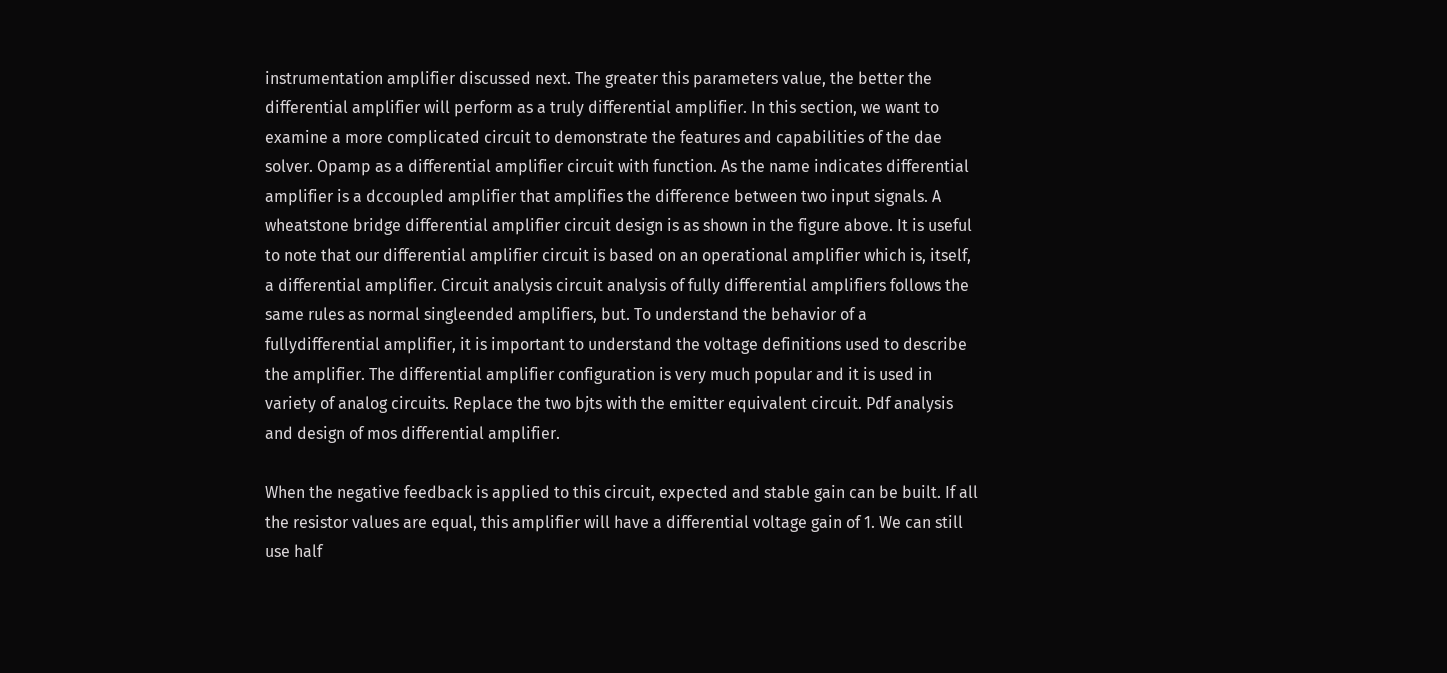instrumentation amplifier discussed next. The greater this parameters value, the better the differential amplifier will perform as a truly differential amplifier. In this section, we want to examine a more complicated circuit to demonstrate the features and capabilities of the dae solver. Opamp as a differential amplifier circuit with function. As the name indicates differential amplifier is a dccoupled amplifier that amplifies the difference between two input signals. A wheatstone bridge differential amplifier circuit design is as shown in the figure above. It is useful to note that our differential amplifier circuit is based on an operational amplifier which is, itself, a differential amplifier. Circuit analysis circuit analysis of fully differential amplifiers follows the same rules as normal singleended amplifiers, but. To understand the behavior of a fullydifferential amplifier, it is important to understand the voltage definitions used to describe the amplifier. The differential amplifier configuration is very much popular and it is used in variety of analog circuits. Replace the two bjts with the emitter equivalent circuit. Pdf analysis and design of mos differential amplifier.

When the negative feedback is applied to this circuit, expected and stable gain can be built. If all the resistor values are equal, this amplifier will have a differential voltage gain of 1. We can still use half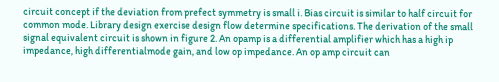circuit concept if the deviation from prefect symmetry is small i. Bias circuit is similar to half circuit for common mode. Library design exercise design flow determine specifications. The derivation of the small signal equivalent circuit is shown in figure 2. An opamp is a differential amplifier which has a high ip impedance, high differentialmode gain, and low op impedance. An op amp circuit can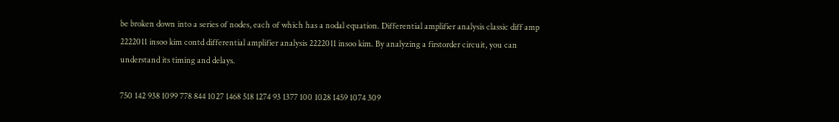be broken down into a series of nodes, each of which has a nodal equation. Differential amplifier analysis classic diff amp 2222011 insoo kim contd differential amplifier analysis 2222011 insoo kim. By analyzing a firstorder circuit, you can understand its timing and delays.

750 142 938 1099 778 844 1027 1468 518 1274 93 1377 100 1028 1459 1074 309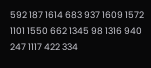592 187 1614 683 937 1609 1572 1101 1550 662 1345 98 1316 940 247 1117 422 334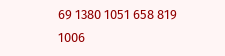69 1380 1051 658 819 1006